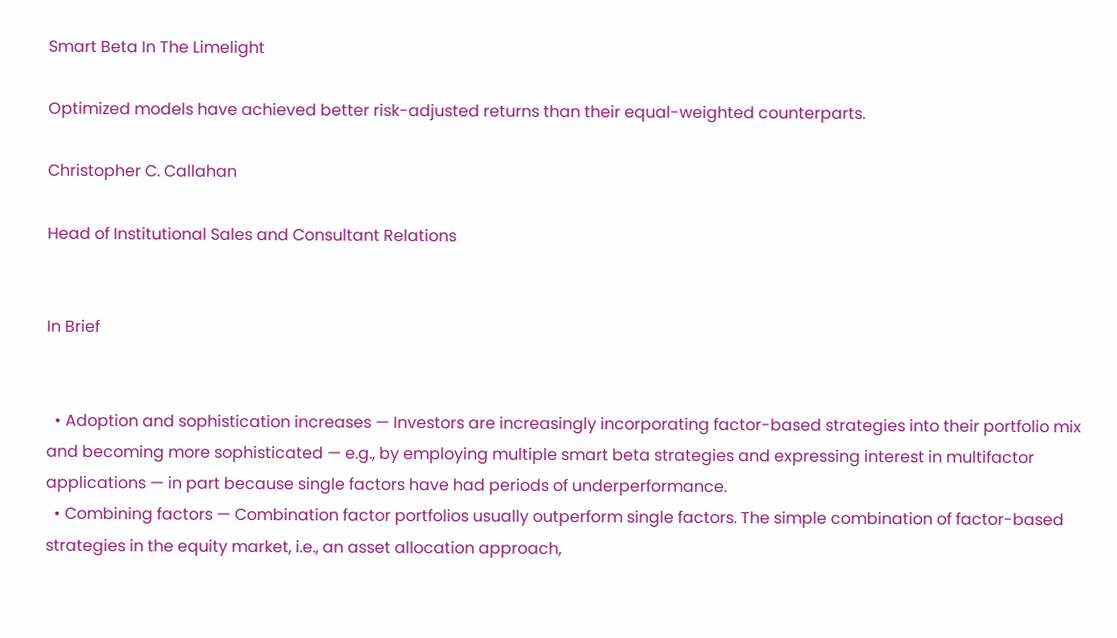Smart Beta In The Limelight

Optimized models have achieved better risk-adjusted returns than their equal-weighted counterparts.

Christopher C. Callahan

Head of Institutional Sales and Consultant Relations


In Brief


  • Adoption and sophistication increases — Investors are increasingly incorporating factor-based strategies into their portfolio mix and becoming more sophisticated — e.g., by employing multiple smart beta strategies and expressing interest in multifactor applications — in part because single factors have had periods of underperformance.
  • Combining factors — Combination factor portfolios usually outperform single factors. The simple combination of factor-based strategies in the equity market, i.e., an asset allocation approach,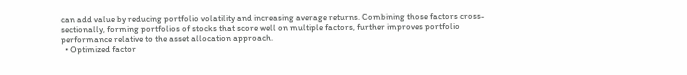can add value by reducing portfolio volatility and increasing average returns. Combining those factors cross-sectionally, forming portfolios of stocks that score well on multiple factors, further improves portfolio performance relative to the asset allocation approach.
  • Optimized factor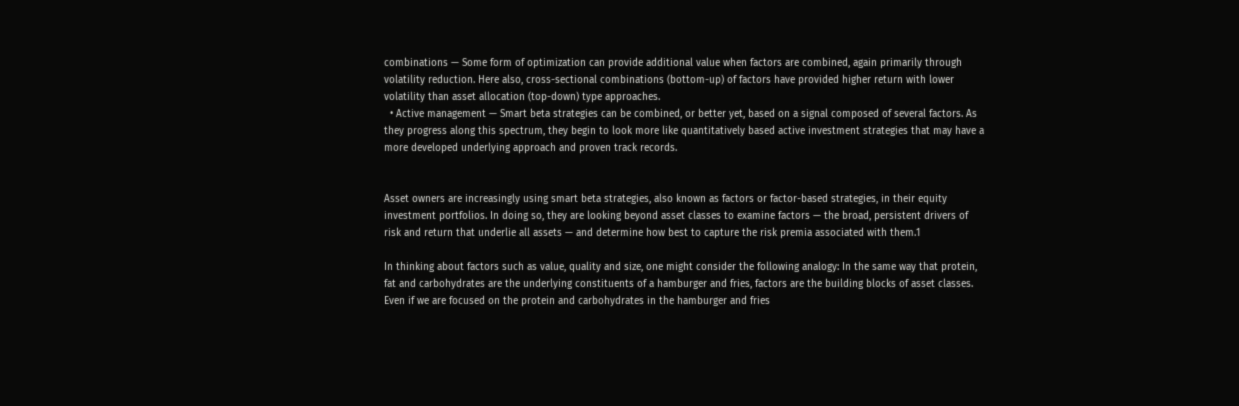combinations — Some form of optimization can provide additional value when factors are combined, again primarily through volatility reduction. Here also, cross-sectional combinations (bottom-up) of factors have provided higher return with lower volatility than asset allocation (top-down) type approaches.
  • Active management — Smart beta strategies can be combined, or better yet, based on a signal composed of several factors. As they progress along this spectrum, they begin to look more like quantitatively based active investment strategies that may have a more developed underlying approach and proven track records.


Asset owners are increasingly using smart beta strategies, also known as factors or factor-based strategies, in their equity investment portfolios. In doing so, they are looking beyond asset classes to examine factors — the broad, persistent drivers of risk and return that underlie all assets — and determine how best to capture the risk premia associated with them.1

In thinking about factors such as value, quality and size, one might consider the following analogy: In the same way that protein, fat and carbohydrates are the underlying constituents of a hamburger and fries, factors are the building blocks of asset classes. Even if we are focused on the protein and carbohydrates in the hamburger and fries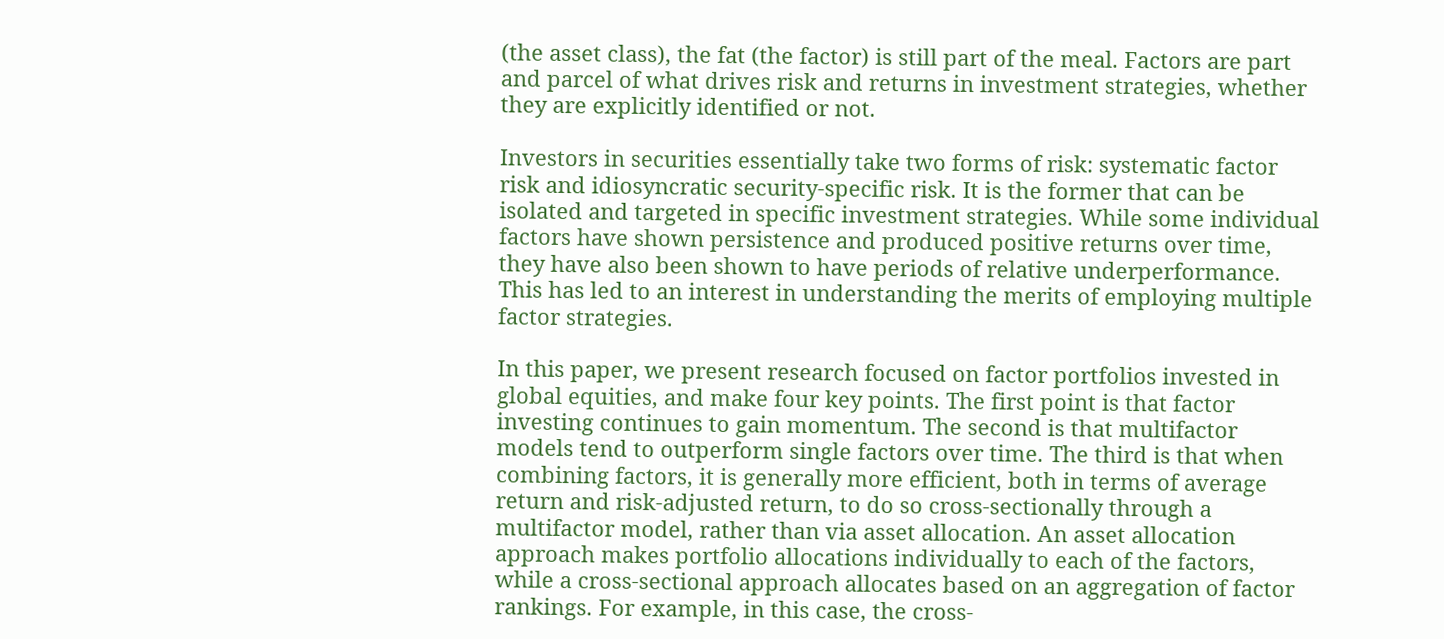(the asset class), the fat (the factor) is still part of the meal. Factors are part and parcel of what drives risk and returns in investment strategies, whether they are explicitly identified or not.

Investors in securities essentially take two forms of risk: systematic factor risk and idiosyncratic security-specific risk. It is the former that can be isolated and targeted in specific investment strategies. While some individual factors have shown persistence and produced positive returns over time, they have also been shown to have periods of relative underperformance. This has led to an interest in understanding the merits of employing multiple factor strategies.

In this paper, we present research focused on factor portfolios invested in global equities, and make four key points. The first point is that factor investing continues to gain momentum. The second is that multifactor models tend to outperform single factors over time. The third is that when combining factors, it is generally more efficient, both in terms of average return and risk-adjusted return, to do so cross-sectionally through a multifactor model, rather than via asset allocation. An asset allocation approach makes portfolio allocations individually to each of the factors, while a cross-sectional approach allocates based on an aggregation of factor rankings. For example, in this case, the cross-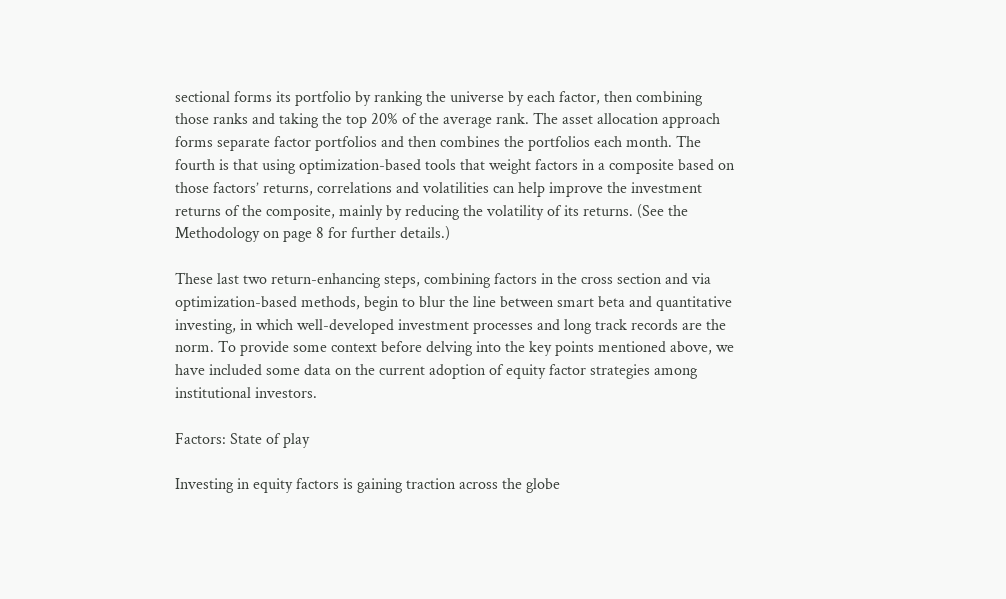sectional forms its portfolio by ranking the universe by each factor, then combining those ranks and taking the top 20% of the average rank. The asset allocation approach forms separate factor portfolios and then combines the portfolios each month. The fourth is that using optimization-based tools that weight factors in a composite based on those factors’ returns, correlations and volatilities can help improve the investment returns of the composite, mainly by reducing the volatility of its returns. (See the Methodology on page 8 for further details.)

These last two return-enhancing steps, combining factors in the cross section and via optimization-based methods, begin to blur the line between smart beta and quantitative investing, in which well-developed investment processes and long track records are the norm. To provide some context before delving into the key points mentioned above, we have included some data on the current adoption of equity factor strategies among institutional investors.

Factors: State of play

Investing in equity factors is gaining traction across the globe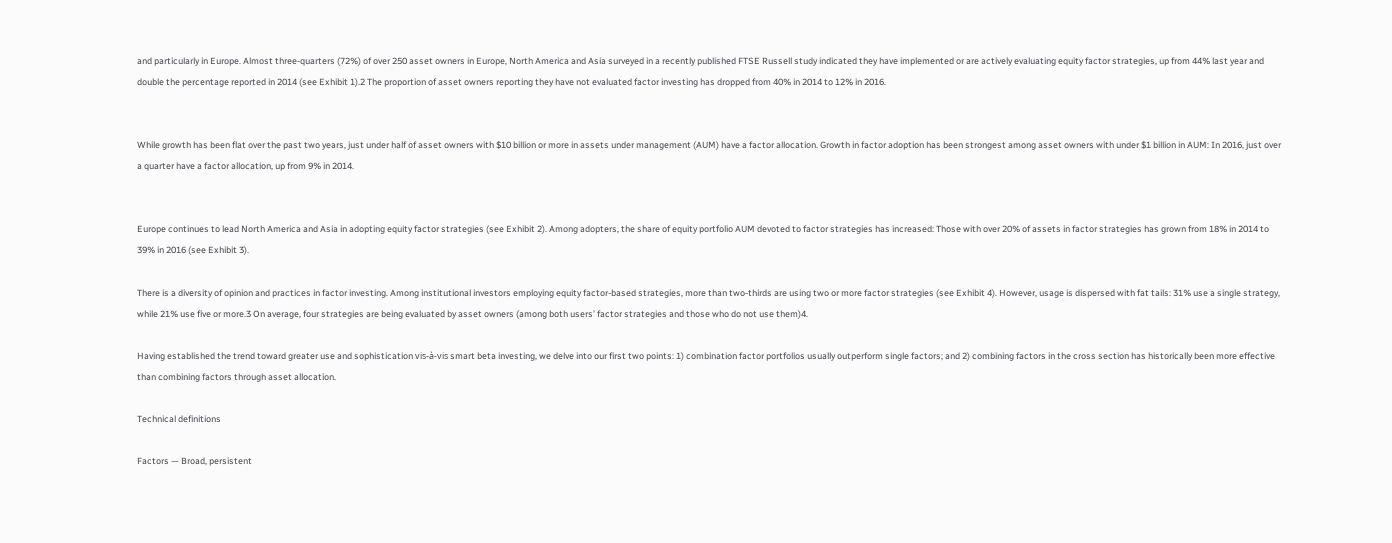and particularly in Europe. Almost three-quarters (72%) of over 250 asset owners in Europe, North America and Asia surveyed in a recently published FTSE Russell study indicated they have implemented or are actively evaluating equity factor strategies, up from 44% last year and double the percentage reported in 2014 (see Exhibit 1).2 The proportion of asset owners reporting they have not evaluated factor investing has dropped from 40% in 2014 to 12% in 2016.


While growth has been flat over the past two years, just under half of asset owners with $10 billion or more in assets under management (AUM) have a factor allocation. Growth in factor adoption has been strongest among asset owners with under $1 billion in AUM: In 2016, just over a quarter have a factor allocation, up from 9% in 2014.


Europe continues to lead North America and Asia in adopting equity factor strategies (see Exhibit 2). Among adopters, the share of equity portfolio AUM devoted to factor strategies has increased: Those with over 20% of assets in factor strategies has grown from 18% in 2014 to 39% in 2016 (see Exhibit 3).

There is a diversity of opinion and practices in factor investing. Among institutional investors employing equity factor-based strategies, more than two-thirds are using two or more factor strategies (see Exhibit 4). However, usage is dispersed with fat tails: 31% use a single strategy, while 21% use five or more.3 On average, four strategies are being evaluated by asset owners (among both users’ factor strategies and those who do not use them)4.

Having established the trend toward greater use and sophistication vis-à-vis smart beta investing, we delve into our first two points: 1) combination factor portfolios usually outperform single factors; and 2) combining factors in the cross section has historically been more effective than combining factors through asset allocation.

Technical definitions

Factors — Broad, persistent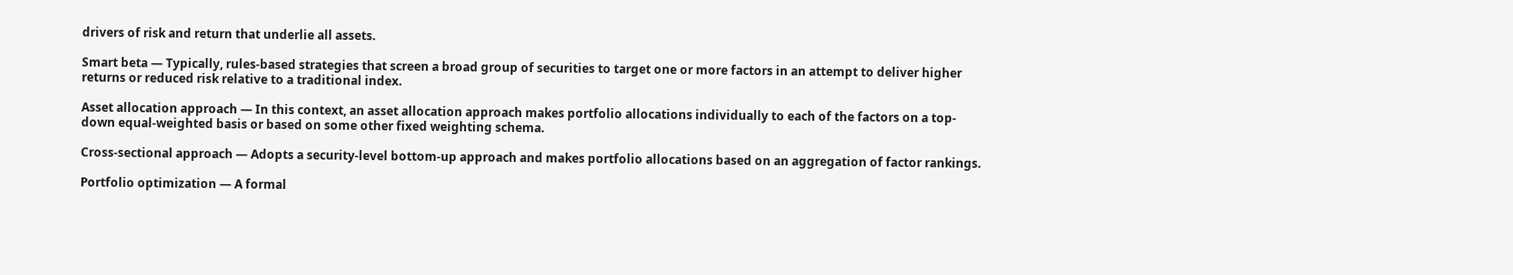drivers of risk and return that underlie all assets.

Smart beta — Typically, rules-based strategies that screen a broad group of securities to target one or more factors in an attempt to deliver higher returns or reduced risk relative to a traditional index.

Asset allocation approach — In this context, an asset allocation approach makes portfolio allocations individually to each of the factors on a top-down equal-weighted basis or based on some other fixed weighting schema.

Cross-sectional approach — Adopts a security-level bottom-up approach and makes portfolio allocations based on an aggregation of factor rankings.

Portfolio optimization — A formal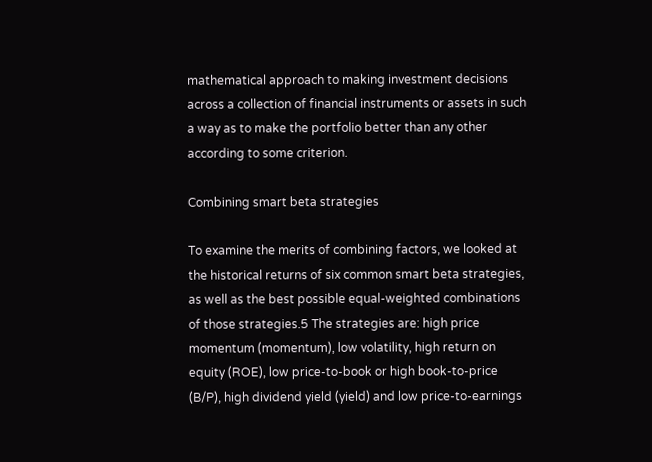mathematical approach to making investment decisions across a collection of financial instruments or assets in such a way as to make the portfolio better than any other according to some criterion.

Combining smart beta strategies

To examine the merits of combining factors, we looked at the historical returns of six common smart beta strategies, as well as the best possible equal-weighted combinations of those strategies.5 The strategies are: high price momentum (momentum), low volatility, high return on equity (ROE), low price-to-book or high book-to-price (B/P), high dividend yield (yield) and low price-to-earnings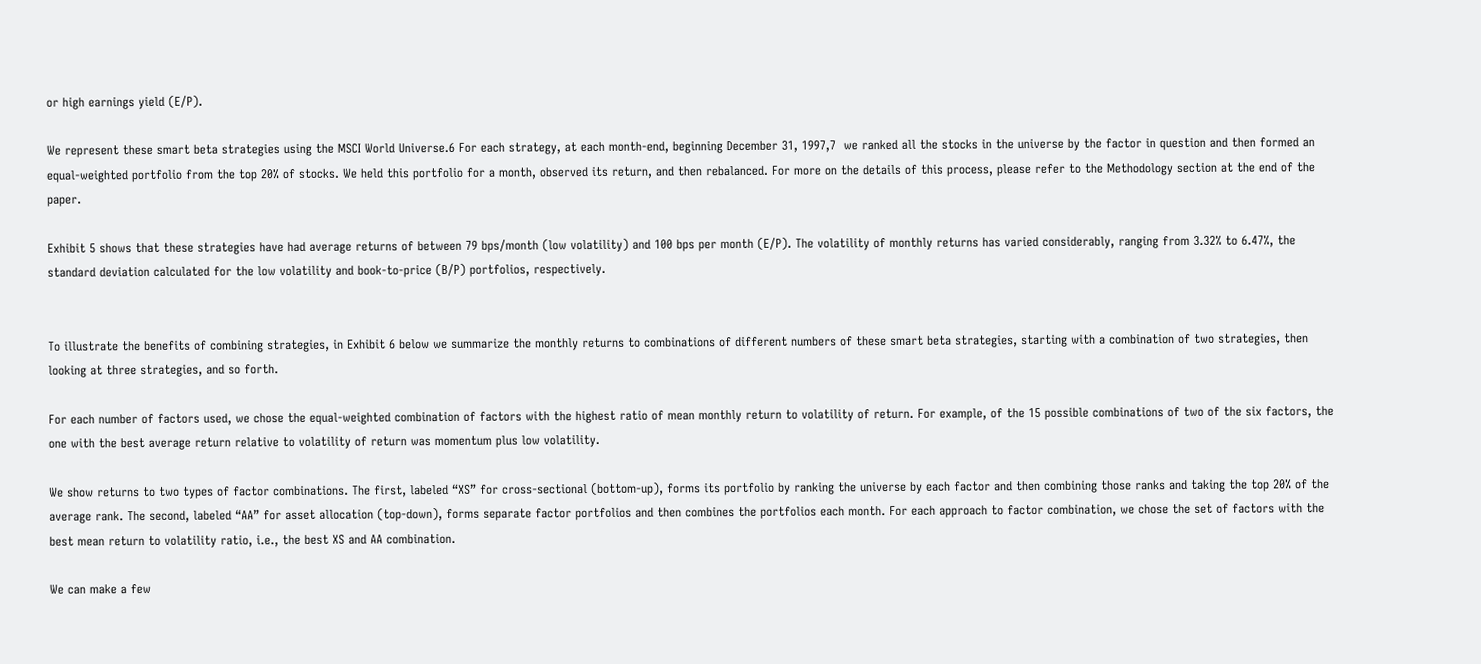or high earnings yield (E/P).

We represent these smart beta strategies using the MSCI World Universe.6 For each strategy, at each month-end, beginning December 31, 1997,7  we ranked all the stocks in the universe by the factor in question and then formed an equal-weighted portfolio from the top 20% of stocks. We held this portfolio for a month, observed its return, and then rebalanced. For more on the details of this process, please refer to the Methodology section at the end of the paper.

Exhibit 5 shows that these strategies have had average returns of between 79 bps/month (low volatility) and 100 bps per month (E/P). The volatility of monthly returns has varied considerably, ranging from 3.32% to 6.47%, the standard deviation calculated for the low volatility and book-to-price (B/P) portfolios, respectively.


To illustrate the benefits of combining strategies, in Exhibit 6 below we summarize the monthly returns to combinations of different numbers of these smart beta strategies, starting with a combination of two strategies, then looking at three strategies, and so forth.

For each number of factors used, we chose the equal-weighted combination of factors with the highest ratio of mean monthly return to volatility of return. For example, of the 15 possible combinations of two of the six factors, the one with the best average return relative to volatility of return was momentum plus low volatility.

We show returns to two types of factor combinations. The first, labeled “XS” for cross-sectional (bottom-up), forms its portfolio by ranking the universe by each factor and then combining those ranks and taking the top 20% of the average rank. The second, labeled “AA” for asset allocation (top-down), forms separate factor portfolios and then combines the portfolios each month. For each approach to factor combination, we chose the set of factors with the best mean return to volatility ratio, i.e., the best XS and AA combination.

We can make a few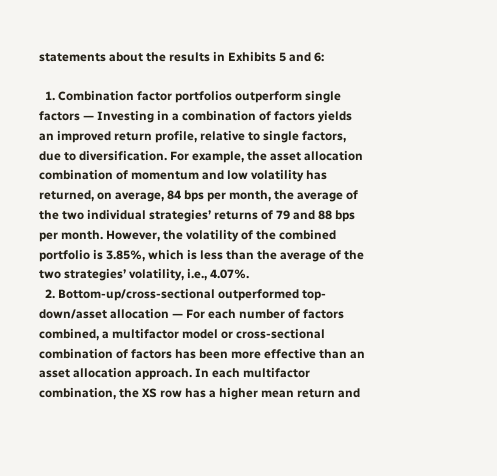statements about the results in Exhibits 5 and 6:

  1. Combination factor portfolios outperform single factors — Investing in a combination of factors yields an improved return profile, relative to single factors, due to diversification. For example, the asset allocation combination of momentum and low volatility has returned, on average, 84 bps per month, the average of the two individual strategies’ returns of 79 and 88 bps per month. However, the volatility of the combined portfolio is 3.85%, which is less than the average of the two strategies’ volatility, i.e., 4.07%.
  2. Bottom-up/cross-sectional outperformed top-down/asset allocation — For each number of factors combined, a multifactor model or cross-sectional combination of factors has been more effective than an asset allocation approach. In each multifactor combination, the XS row has a higher mean return and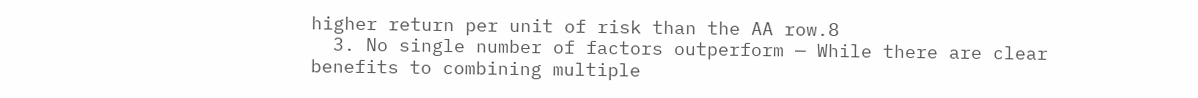higher return per unit of risk than the AA row.8
  3. No single number of factors outperform — While there are clear benefits to combining multiple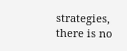strategies, there is no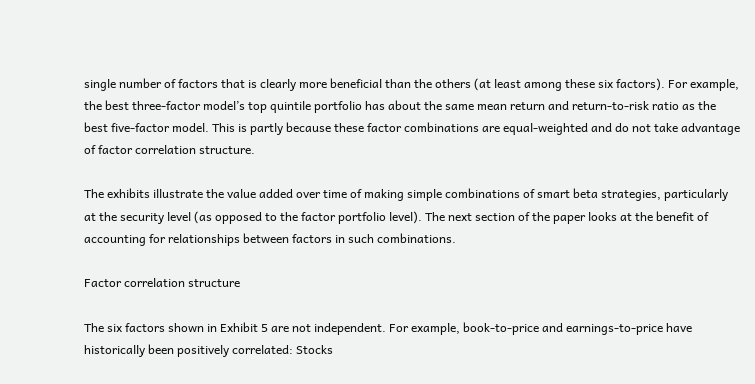single number of factors that is clearly more beneficial than the others (at least among these six factors). For example, the best three-factor model’s top quintile portfolio has about the same mean return and return-to-risk ratio as the best five-factor model. This is partly because these factor combinations are equal-weighted and do not take advantage of factor correlation structure.

The exhibits illustrate the value added over time of making simple combinations of smart beta strategies, particularly at the security level (as opposed to the factor portfolio level). The next section of the paper looks at the benefit of accounting for relationships between factors in such combinations.

Factor correlation structure

The six factors shown in Exhibit 5 are not independent. For example, book-to-price and earnings-to-price have historically been positively correlated: Stocks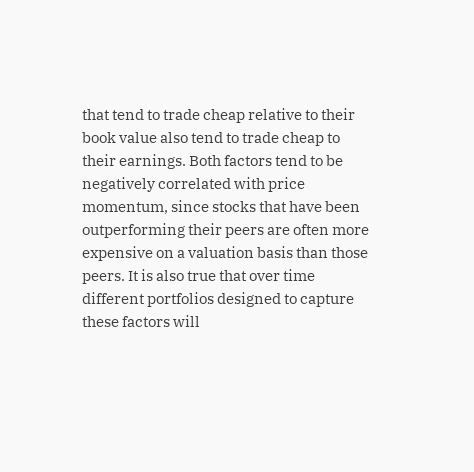that tend to trade cheap relative to their book value also tend to trade cheap to their earnings. Both factors tend to be negatively correlated with price momentum, since stocks that have been outperforming their peers are often more expensive on a valuation basis than those peers. It is also true that over time different portfolios designed to capture these factors will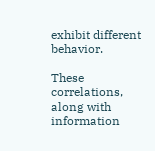exhibit different behavior.

These correlations, along with information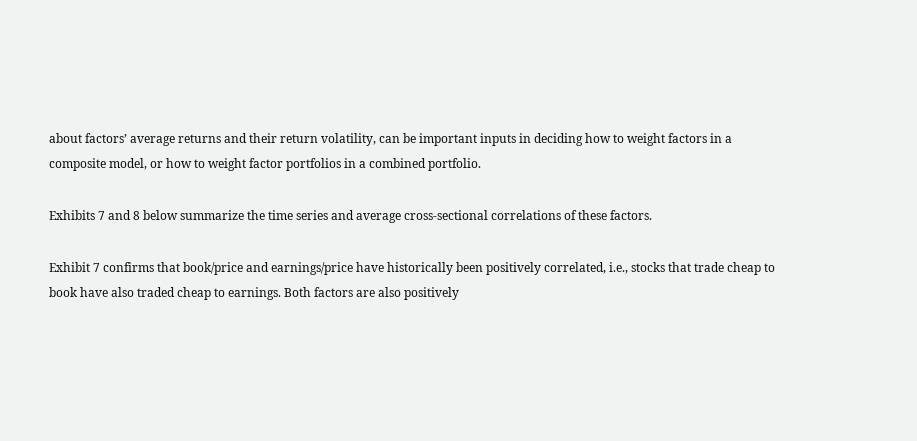about factors’ average returns and their return volatility, can be important inputs in deciding how to weight factors in a composite model, or how to weight factor portfolios in a combined portfolio.

Exhibits 7 and 8 below summarize the time series and average cross-sectional correlations of these factors.

Exhibit 7 confirms that book/price and earnings/price have historically been positively correlated, i.e., stocks that trade cheap to book have also traded cheap to earnings. Both factors are also positively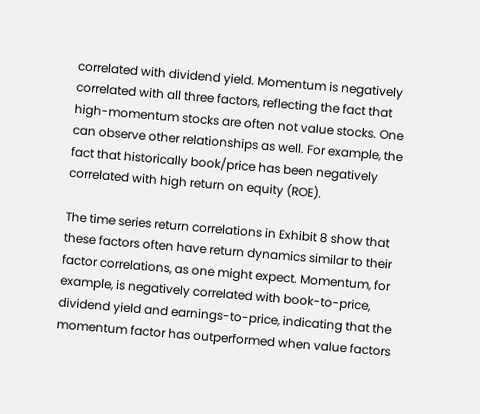correlated with dividend yield. Momentum is negatively correlated with all three factors, reflecting the fact that high-momentum stocks are often not value stocks. One can observe other relationships as well. For example, the fact that historically book/price has been negatively correlated with high return on equity (ROE).

The time series return correlations in Exhibit 8 show that these factors often have return dynamics similar to their factor correlations, as one might expect. Momentum, for example, is negatively correlated with book-to-price, dividend yield and earnings-to-price, indicating that the momentum factor has outperformed when value factors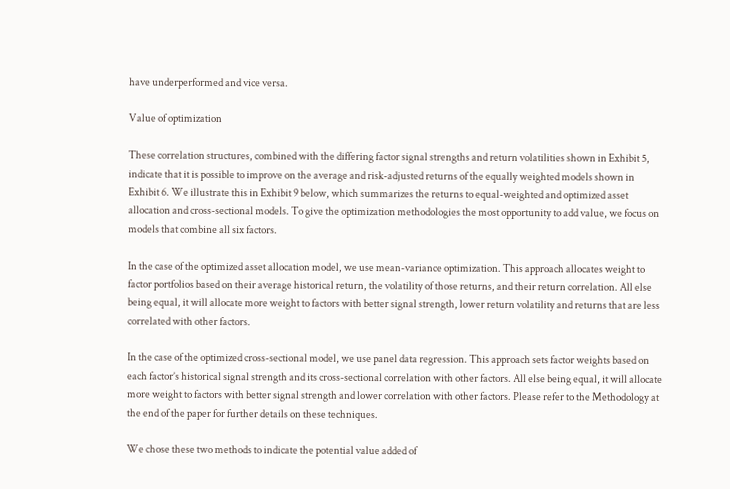have underperformed and vice versa.

Value of optimization

These correlation structures, combined with the differing factor signal strengths and return volatilities shown in Exhibit 5, indicate that it is possible to improve on the average and risk-adjusted returns of the equally weighted models shown in Exhibit 6. We illustrate this in Exhibit 9 below, which summarizes the returns to equal-weighted and optimized asset allocation and cross-sectional models. To give the optimization methodologies the most opportunity to add value, we focus on models that combine all six factors.

In the case of the optimized asset allocation model, we use mean-variance optimization. This approach allocates weight to factor portfolios based on their average historical return, the volatility of those returns, and their return correlation. All else being equal, it will allocate more weight to factors with better signal strength, lower return volatility and returns that are less correlated with other factors.

In the case of the optimized cross-sectional model, we use panel data regression. This approach sets factor weights based on each factor’s historical signal strength and its cross-sectional correlation with other factors. All else being equal, it will allocate more weight to factors with better signal strength and lower correlation with other factors. Please refer to the Methodology at the end of the paper for further details on these techniques.

We chose these two methods to indicate the potential value added of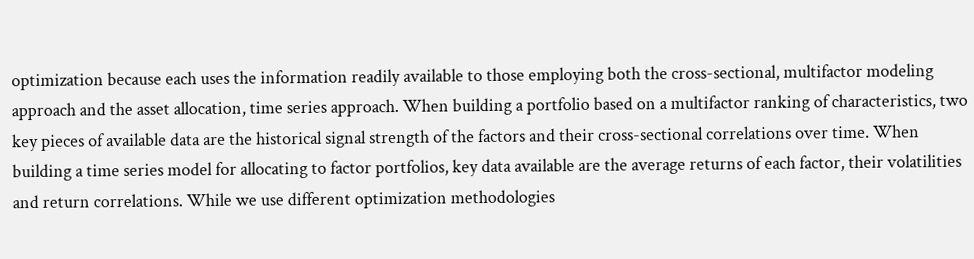optimization because each uses the information readily available to those employing both the cross-sectional, multifactor modeling approach and the asset allocation, time series approach. When building a portfolio based on a multifactor ranking of characteristics, two key pieces of available data are the historical signal strength of the factors and their cross-sectional correlations over time. When building a time series model for allocating to factor portfolios, key data available are the average returns of each factor, their volatilities and return correlations. While we use different optimization methodologies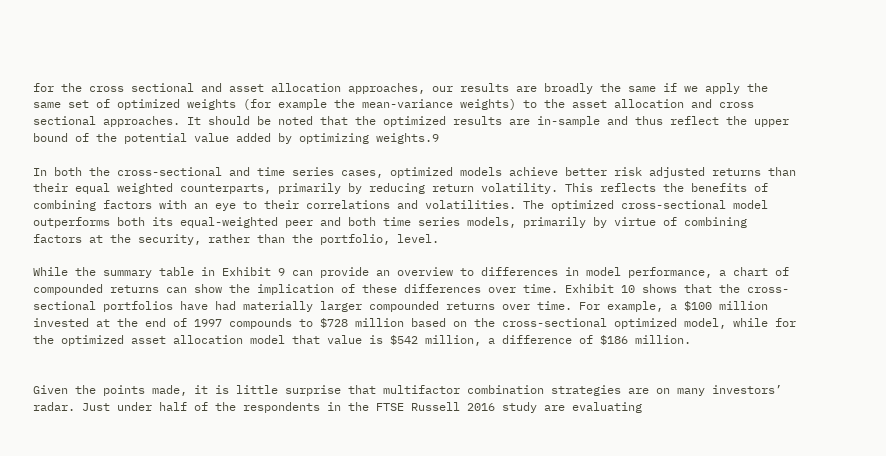for the cross sectional and asset allocation approaches, our results are broadly the same if we apply the same set of optimized weights (for example the mean-variance weights) to the asset allocation and cross sectional approaches. It should be noted that the optimized results are in-sample and thus reflect the upper bound of the potential value added by optimizing weights.9

In both the cross-sectional and time series cases, optimized models achieve better risk adjusted returns than their equal weighted counterparts, primarily by reducing return volatility. This reflects the benefits of combining factors with an eye to their correlations and volatilities. The optimized cross-sectional model outperforms both its equal-weighted peer and both time series models, primarily by virtue of combining factors at the security, rather than the portfolio, level.

While the summary table in Exhibit 9 can provide an overview to differences in model performance, a chart of compounded returns can show the implication of these differences over time. Exhibit 10 shows that the cross-sectional portfolios have had materially larger compounded returns over time. For example, a $100 million invested at the end of 1997 compounds to $728 million based on the cross-sectional optimized model, while for the optimized asset allocation model that value is $542 million, a difference of $186 million.


Given the points made, it is little surprise that multifactor combination strategies are on many investors’ radar. Just under half of the respondents in the FTSE Russell 2016 study are evaluating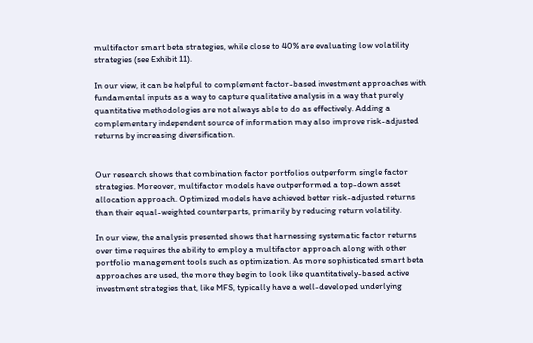multifactor smart beta strategies, while close to 40% are evaluating low volatility strategies (see Exhibit 11).

In our view, it can be helpful to complement factor-based investment approaches with fundamental inputs as a way to capture qualitative analysis in a way that purely quantitative methodologies are not always able to do as effectively. Adding a complementary independent source of information may also improve risk-adjusted returns by increasing diversification.


Our research shows that combination factor portfolios outperform single factor strategies. Moreover, multifactor models have outperformed a top-down asset allocation approach. Optimized models have achieved better risk-adjusted returns than their equal-weighted counterparts, primarily by reducing return volatility.

In our view, the analysis presented shows that harnessing systematic factor returns over time requires the ability to employ a multifactor approach along with other portfolio management tools such as optimization. As more sophisticated smart beta approaches are used, the more they begin to look like quantitatively-based active investment strategies that, like MFS, typically have a well-developed underlying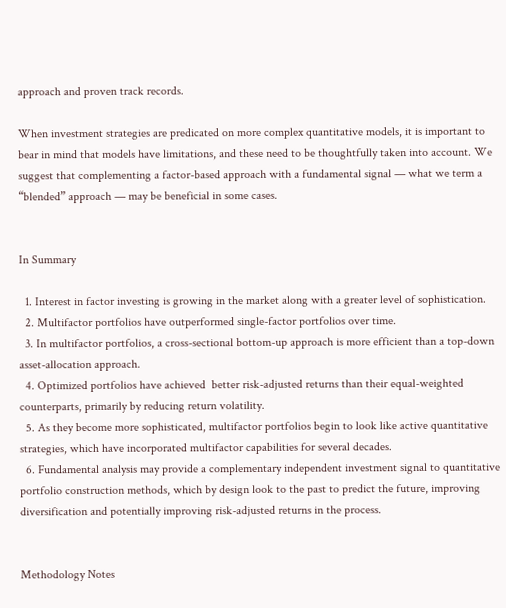approach and proven track records.

When investment strategies are predicated on more complex quantitative models, it is important to bear in mind that models have limitations, and these need to be thoughtfully taken into account. We suggest that complementing a factor-based approach with a fundamental signal — what we term a “blended” approach — may be beneficial in some cases.


In Summary

  1. Interest in factor investing is growing in the market along with a greater level of sophistication.
  2. Multifactor portfolios have outperformed single-factor portfolios over time.
  3. In multifactor portfolios, a cross-sectional bottom-up approach is more efficient than a top-down asset-allocation approach.
  4. Optimized portfolios have achieved  better risk-adjusted returns than their equal-weighted counterparts, primarily by reducing return volatility.
  5. As they become more sophisticated, multifactor portfolios begin to look like active quantitative strategies, which have incorporated multifactor capabilities for several decades.
  6. Fundamental analysis may provide a complementary independent investment signal to quantitative portfolio construction methods, which by design look to the past to predict the future, improving diversification and potentially improving risk-adjusted returns in the process.


Methodology Notes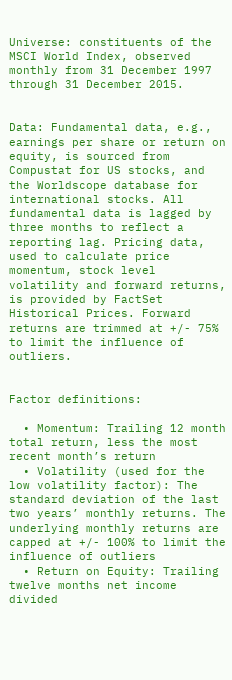Universe: constituents of the MSCI World Index, observed monthly from 31 December 1997 through 31 December 2015.


Data: Fundamental data, e.g., earnings per share or return on equity, is sourced from Compustat for US stocks, and the Worldscope database for international stocks. All fundamental data is lagged by three months to reflect a reporting lag. Pricing data, used to calculate price momentum, stock level volatility and forward returns, is provided by FactSet Historical Prices. Forward returns are trimmed at +/- 75% to limit the influence of outliers.


Factor definitions:

  • Momentum: Trailing 12 month total return, less the most recent month’s return
  • Volatility (used for the low volatility factor): The standard deviation of the last two years’ monthly returns. The underlying monthly returns are capped at +/- 100% to limit the influence of outliers
  • Return on Equity: Trailing twelve months net income divided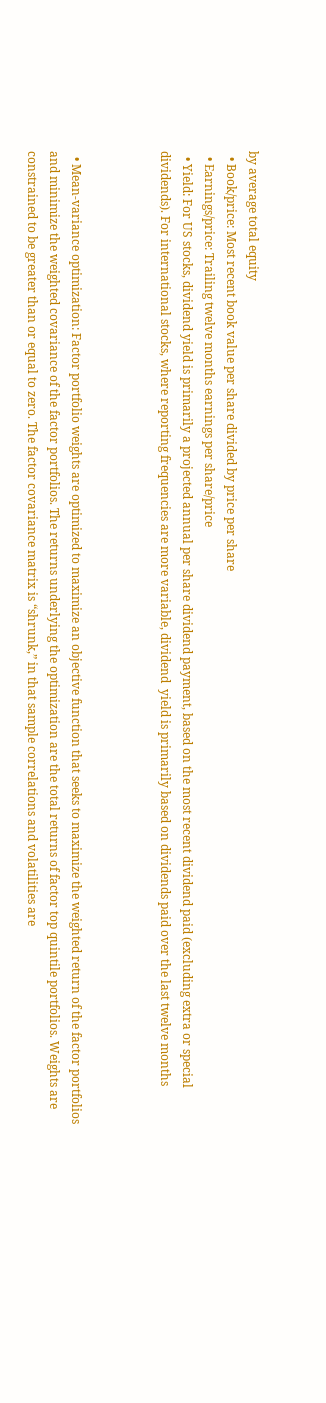by average total equity
  • Book/price: Most recent book value per share divided by price per share
  • Earnings/price: Trailing twelve months earnings per share/price
  • Yield: For US stocks, dividend yield is primarily a projected annual per share dividend payment, based on the most recent dividend paid (excluding extra or special dividends). For international stocks, where reporting frequencies are more variable, dividend  yield is primarily based on dividends paid over the last twelve months



  • Mean-variance optimization: Factor portfolio weights are optimized to maximize an objective function that seeks to maximize the weighted return of the factor portfolios and minimize the weighted covariance of the factor portfolios. The returns underlying the optimization are the total returns of factor top quintile portfolios. Weights are constrained to be greater than or equal to zero. The factor covariance matrix is “shrunk,” in that sample correlations and volatilities are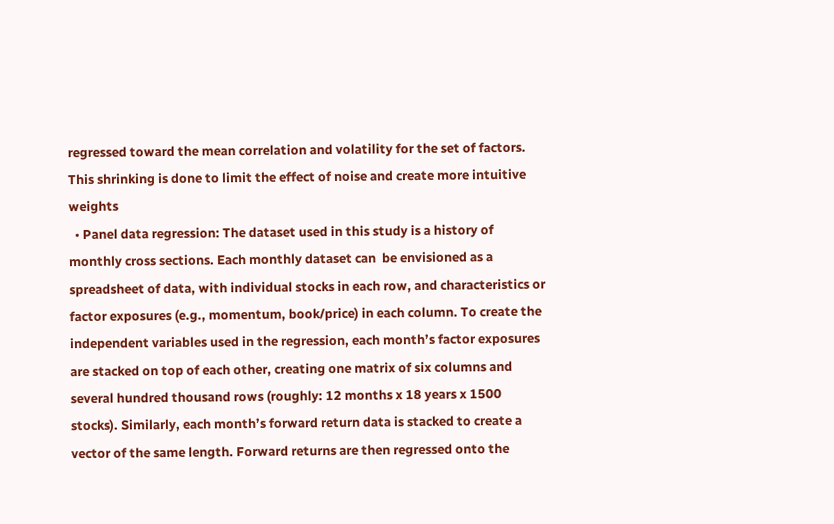regressed toward the mean correlation and volatility for the set of factors. This shrinking is done to limit the effect of noise and create more intuitive weights
  • Panel data regression: The dataset used in this study is a history of monthly cross sections. Each monthly dataset can  be envisioned as a spreadsheet of data, with individual stocks in each row, and characteristics or factor exposures (e.g., momentum, book/price) in each column. To create the independent variables used in the regression, each month’s factor exposures  are stacked on top of each other, creating one matrix of six columns and several hundred thousand rows (roughly: 12 months x 18 years x 1500 stocks). Similarly, each month’s forward return data is stacked to create a vector of the same length. Forward returns are then regressed onto the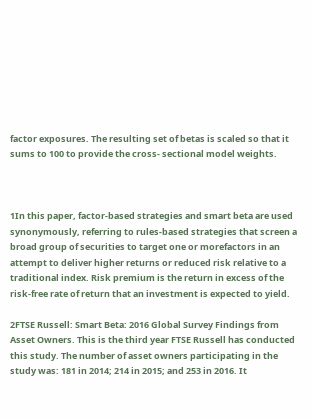factor exposures. The resulting set of betas is scaled so that it sums to 100 to provide the cross- sectional model weights.



1In this paper, factor-based strategies and smart beta are used synonymously, referring to rules-based strategies that screen a broad group of securities to target one or morefactors in an attempt to deliver higher returns or reduced risk relative to a traditional index. Risk premium is the return in excess of the risk-free rate of return that an investment is expected to yield.

2FTSE Russell: Smart Beta: 2016 Global Survey Findings from Asset Owners. This is the third year FTSE Russell has conducted this study. The number of asset owners participating in the study was: 181 in 2014; 214 in 2015; and 253 in 2016. It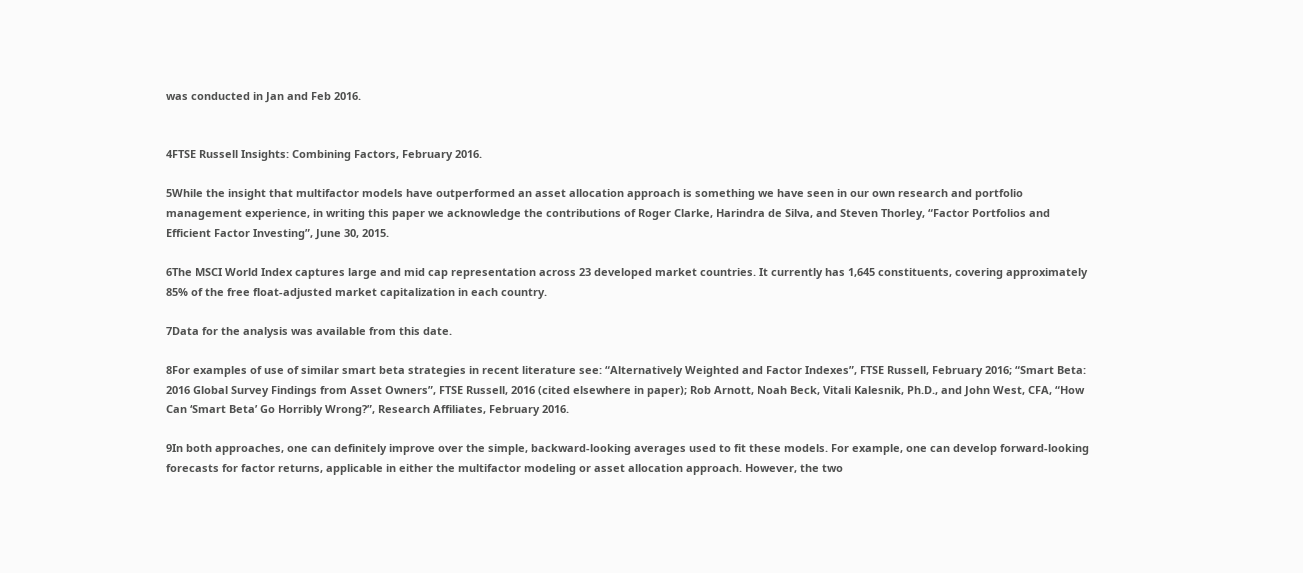was conducted in Jan and Feb 2016.


4FTSE Russell Insights: Combining Factors, February 2016.

5While the insight that multifactor models have outperformed an asset allocation approach is something we have seen in our own research and portfolio management experience, in writing this paper we acknowledge the contributions of Roger Clarke, Harindra de Silva, and Steven Thorley, “Factor Portfolios and Efficient Factor Investing”, June 30, 2015.

6The MSCI World Index captures large and mid cap representation across 23 developed market countries. It currently has 1,645 constituents, covering approximately 85% of the free float-adjusted market capitalization in each country.

7Data for the analysis was available from this date.

8For examples of use of similar smart beta strategies in recent literature see: “Alternatively Weighted and Factor Indexes”, FTSE Russell, February 2016; “Smart Beta: 2016 Global Survey Findings from Asset Owners”, FTSE Russell, 2016 (cited elsewhere in paper); Rob Arnott, Noah Beck, Vitali Kalesnik, Ph.D., and John West, CFA, “How Can ‘Smart Beta’ Go Horribly Wrong?”, Research Affiliates, February 2016.

9In both approaches, one can definitely improve over the simple, backward-looking averages used to fit these models. For example, one can develop forward-looking forecasts for factor returns, applicable in either the multifactor modeling or asset allocation approach. However, the two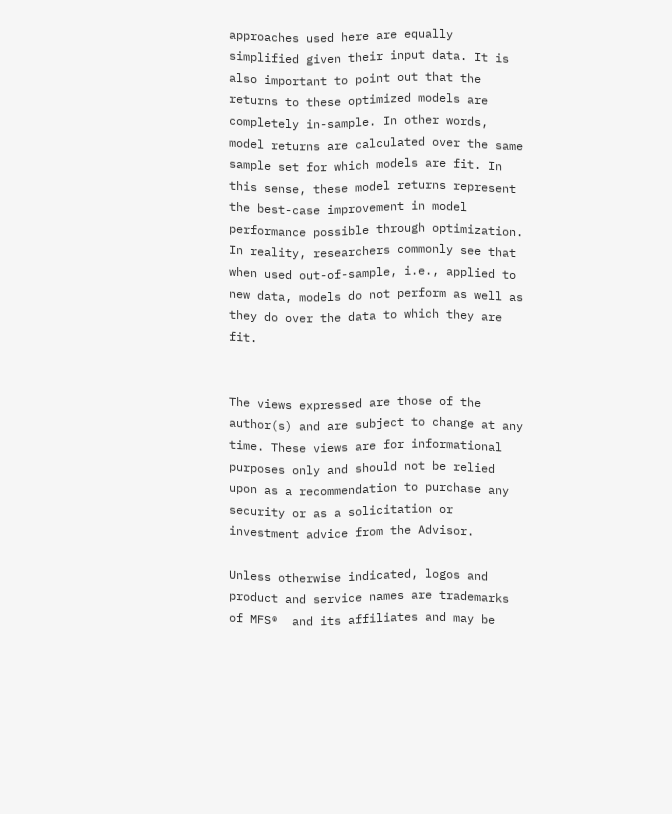approaches used here are equally simplified given their input data. It is also important to point out that the returns to these optimized models are completely in-sample. In other words, model returns are calculated over the same sample set for which models are fit. In this sense, these model returns represent the best-case improvement in model performance possible through optimization. In reality, researchers commonly see that when used out-of-sample, i.e., applied to new data, models do not perform as well as they do over the data to which they are fit.


The views expressed are those of the author(s) and are subject to change at any time. These views are for informational purposes only and should not be relied upon as a recommendation to purchase any security or as a solicitation or investment advice from the Advisor.

Unless otherwise indicated, logos and product and service names are trademarks of MFS®  and its affiliates and may be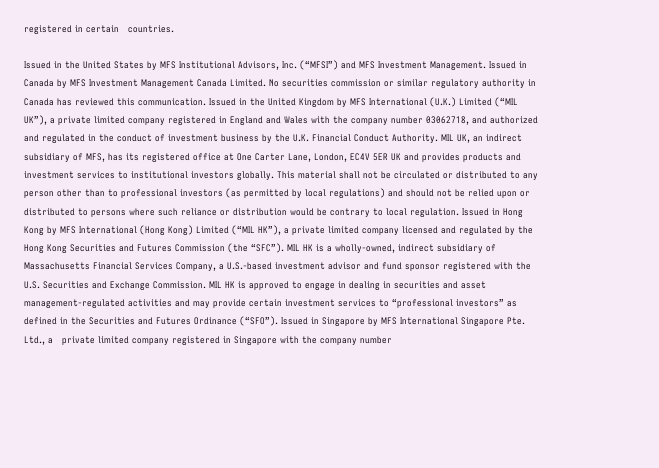registered in certain   countries.

Issued in the United States by MFS Institutional Advisors, Inc. (“MFSI”) and MFS Investment Management. Issued in Canada by MFS Investment Management Canada Limited. No securities commission or similar regulatory authority in Canada has reviewed this communication. Issued in the United Kingdom by MFS International (U.K.) Limited (“MIL UK”), a private limited company registered in England and Wales with the company number 03062718, and authorized and regulated in the conduct of investment business by the U.K. Financial Conduct Authority. MIL UK, an indirect subsidiary of MFS, has its registered office at One Carter Lane, London, EC4V 5ER UK and provides products and investment services to institutional investors globally. This material shall not be circulated or distributed to any person other than to professional investors (as permitted by local regulations) and should not be relied upon or distributed to persons where such reliance or distribution would be contrary to local regulation. Issued in Hong Kong by MFS International (Hong Kong) Limited (“MIL HK”), a private limited company licensed and regulated by the Hong Kong Securities and Futures Commission (the “SFC”). MIL HK is a wholly-owned, indirect subsidiary of Massachusetts Financial Services Company, a U.S.-based investment advisor and fund sponsor registered with the U.S. Securities and Exchange Commission. MIL HK is approved to engage in dealing in securities and asset management-regulated activities and may provide certain investment services to “professional investors” as defined in the Securities and Futures Ordinance (“SFO”). Issued in Singapore by MFS International Singapore Pte. Ltd., a   private limited company registered in Singapore with the company number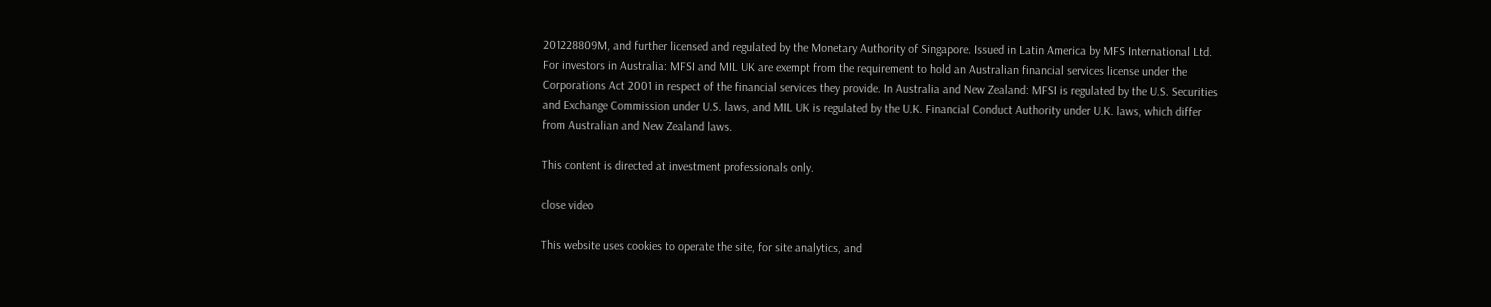201228809M, and further licensed and regulated by the Monetary Authority of Singapore. Issued in Latin America by MFS International Ltd. For investors in Australia: MFSI and MIL UK are exempt from the requirement to hold an Australian financial services license under the Corporations Act 2001 in respect of the financial services they provide. In Australia and New Zealand: MFSI is regulated by the U.S. Securities and Exchange Commission under U.S. laws, and MIL UK is regulated by the U.K. Financial Conduct Authority under U.K. laws, which differ from Australian and New Zealand laws.

This content is directed at investment professionals only.

close video

This website uses cookies to operate the site, for site analytics, and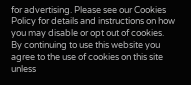for advertising. Please see our Cookies Policy for details and instructions on how you may disable or opt out of cookies. By continuing to use this website you agree to the use of cookies on this site unless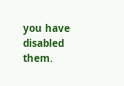you have disabled them.